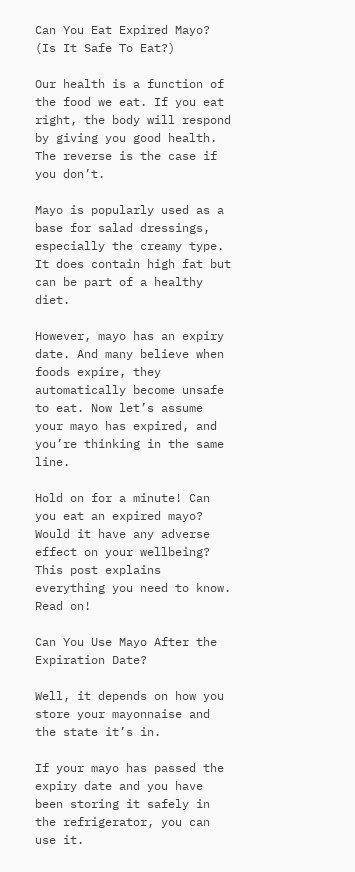Can You Eat Expired Mayo? (Is It Safe To Eat?)

Our health is a function of the food we eat. If you eat right, the body will respond by giving you good health. The reverse is the case if you don’t.

Mayo is popularly used as a base for salad dressings, especially the creamy type. It does contain high fat but can be part of a healthy diet.

However, mayo has an expiry date. And many believe when foods expire, they automatically become unsafe to eat. Now let’s assume your mayo has expired, and you’re thinking in the same line.

Hold on for a minute! Can you eat an expired mayo? Would it have any adverse effect on your wellbeing? This post explains everything you need to know. Read on!

Can You Use Mayo After the Expiration Date?

Well, it depends on how you store your mayonnaise and the state it’s in.

If your mayo has passed the expiry date and you have been storing it safely in the refrigerator, you can use it.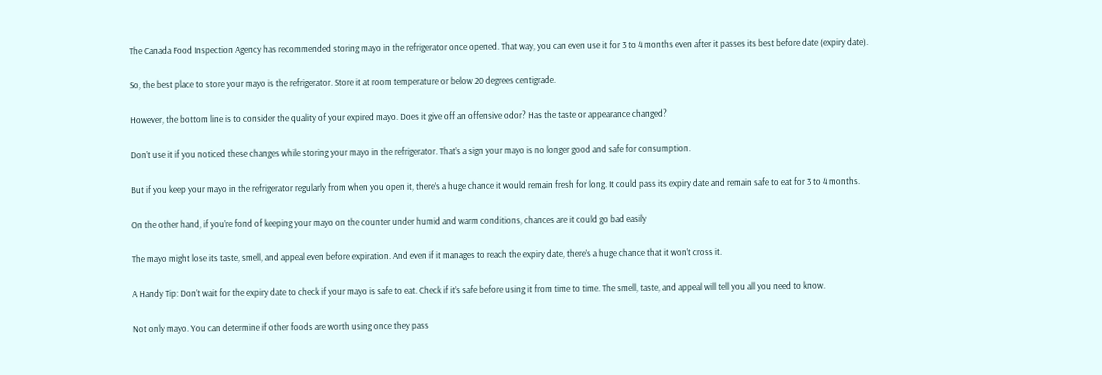The Canada Food Inspection Agency has recommended storing mayo in the refrigerator once opened. That way, you can even use it for 3 to 4 months even after it passes its best before date (expiry date).

So, the best place to store your mayo is the refrigerator. Store it at room temperature or below 20 degrees centigrade.

However, the bottom line is to consider the quality of your expired mayo. Does it give off an offensive odor? Has the taste or appearance changed?

Don’t use it if you noticed these changes while storing your mayo in the refrigerator. That’s a sign your mayo is no longer good and safe for consumption.

But if you keep your mayo in the refrigerator regularly from when you open it, there’s a huge chance it would remain fresh for long. It could pass its expiry date and remain safe to eat for 3 to 4 months.

On the other hand, if you’re fond of keeping your mayo on the counter under humid and warm conditions, chances are it could go bad easily

The mayo might lose its taste, smell, and appeal even before expiration. And even if it manages to reach the expiry date, there’s a huge chance that it won’t cross it.

A Handy Tip: Don’t wait for the expiry date to check if your mayo is safe to eat. Check if it’s safe before using it from time to time. The smell, taste, and appeal will tell you all you need to know.

Not only mayo. You can determine if other foods are worth using once they pass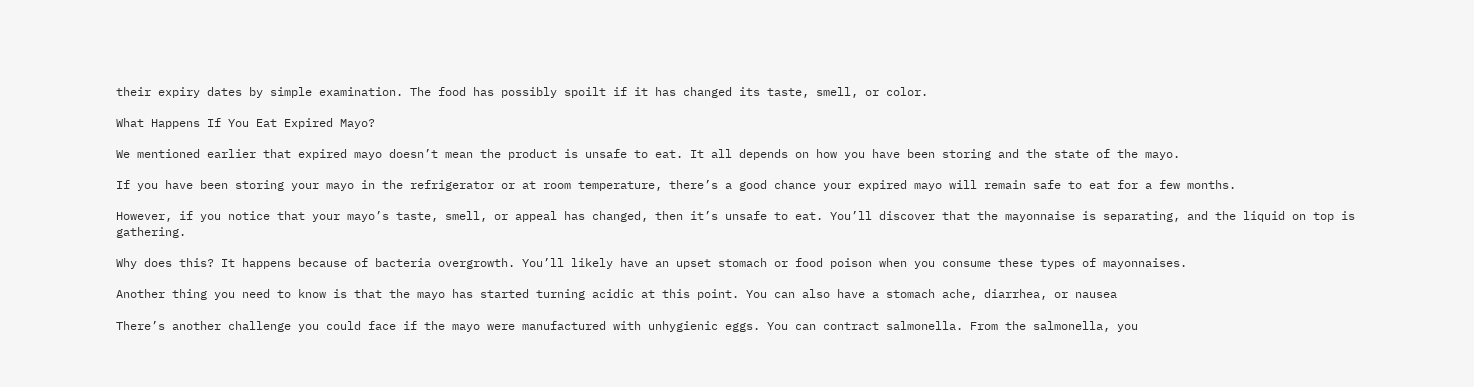their expiry dates by simple examination. The food has possibly spoilt if it has changed its taste, smell, or color.

What Happens If You Eat Expired Mayo?

We mentioned earlier that expired mayo doesn’t mean the product is unsafe to eat. It all depends on how you have been storing and the state of the mayo.

If you have been storing your mayo in the refrigerator or at room temperature, there’s a good chance your expired mayo will remain safe to eat for a few months.

However, if you notice that your mayo’s taste, smell, or appeal has changed, then it’s unsafe to eat. You’ll discover that the mayonnaise is separating, and the liquid on top is gathering.

Why does this? It happens because of bacteria overgrowth. You’ll likely have an upset stomach or food poison when you consume these types of mayonnaises.

Another thing you need to know is that the mayo has started turning acidic at this point. You can also have a stomach ache, diarrhea, or nausea

There’s another challenge you could face if the mayo were manufactured with unhygienic eggs. You can contract salmonella. From the salmonella, you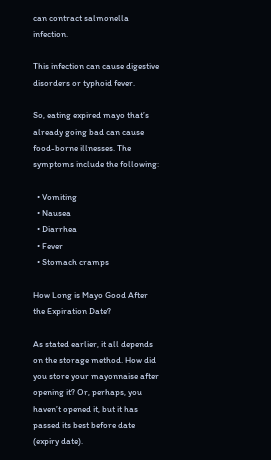can contract salmonella infection.

This infection can cause digestive disorders or typhoid fever.

So, eating expired mayo that’s already going bad can cause food-borne illnesses. The symptoms include the following:

  • Vomiting
  • Nausea
  • Diarrhea
  • Fever
  • Stomach cramps

How Long is Mayo Good After the Expiration Date?

As stated earlier, it all depends on the storage method. How did you store your mayonnaise after opening it? Or, perhaps, you haven’t opened it, but it has passed its best before date (expiry date).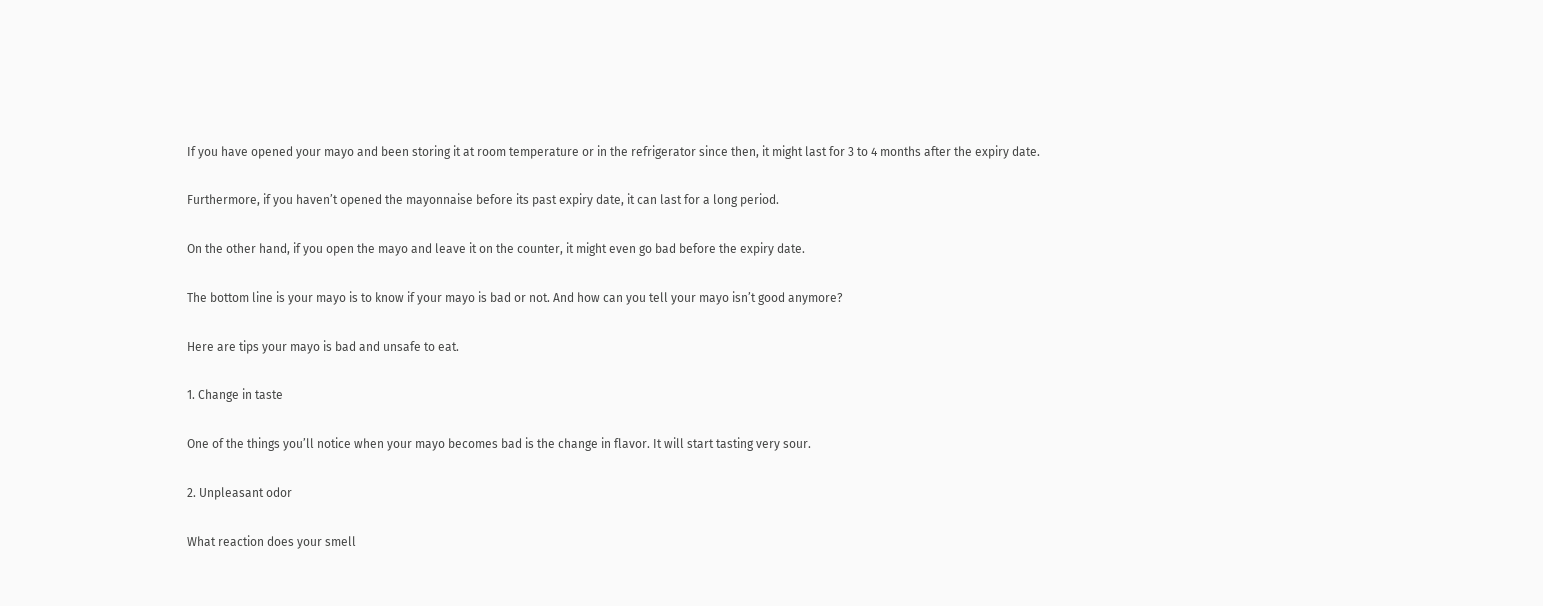If you have opened your mayo and been storing it at room temperature or in the refrigerator since then, it might last for 3 to 4 months after the expiry date.

Furthermore, if you haven’t opened the mayonnaise before its past expiry date, it can last for a long period.

On the other hand, if you open the mayo and leave it on the counter, it might even go bad before the expiry date.

The bottom line is your mayo is to know if your mayo is bad or not. And how can you tell your mayo isn’t good anymore?

Here are tips your mayo is bad and unsafe to eat.

1. Change in taste

One of the things you’ll notice when your mayo becomes bad is the change in flavor. It will start tasting very sour.

2. Unpleasant odor

What reaction does your smell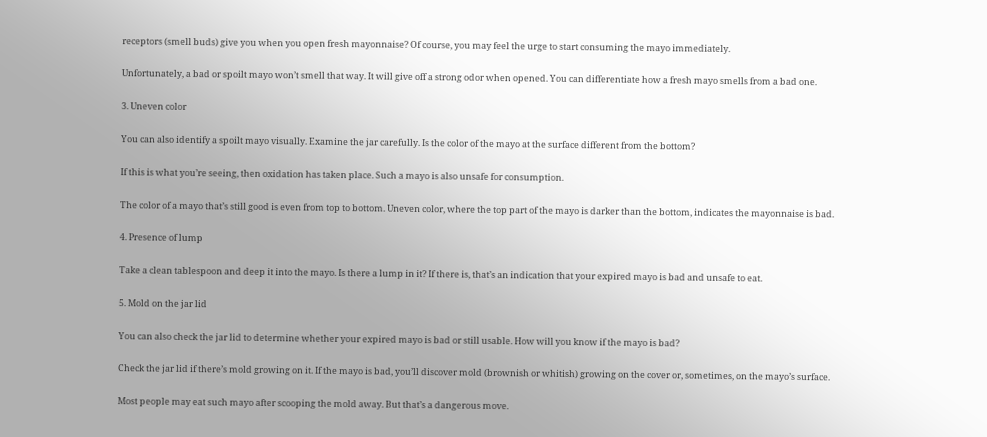receptors (smell buds) give you when you open fresh mayonnaise? Of course, you may feel the urge to start consuming the mayo immediately.

Unfortunately, a bad or spoilt mayo won’t smell that way. It will give off a strong odor when opened. You can differentiate how a fresh mayo smells from a bad one.

3. Uneven color

You can also identify a spoilt mayo visually. Examine the jar carefully. Is the color of the mayo at the surface different from the bottom?

If this is what you’re seeing, then oxidation has taken place. Such a mayo is also unsafe for consumption.

The color of a mayo that’s still good is even from top to bottom. Uneven color, where the top part of the mayo is darker than the bottom, indicates the mayonnaise is bad.

4. Presence of lump

Take a clean tablespoon and deep it into the mayo. Is there a lump in it? If there is, that’s an indication that your expired mayo is bad and unsafe to eat.

5. Mold on the jar lid

You can also check the jar lid to determine whether your expired mayo is bad or still usable. How will you know if the mayo is bad?

Check the jar lid if there’s mold growing on it. If the mayo is bad, you’ll discover mold (brownish or whitish) growing on the cover or, sometimes, on the mayo’s surface.

Most people may eat such mayo after scooping the mold away. But that’s a dangerous move.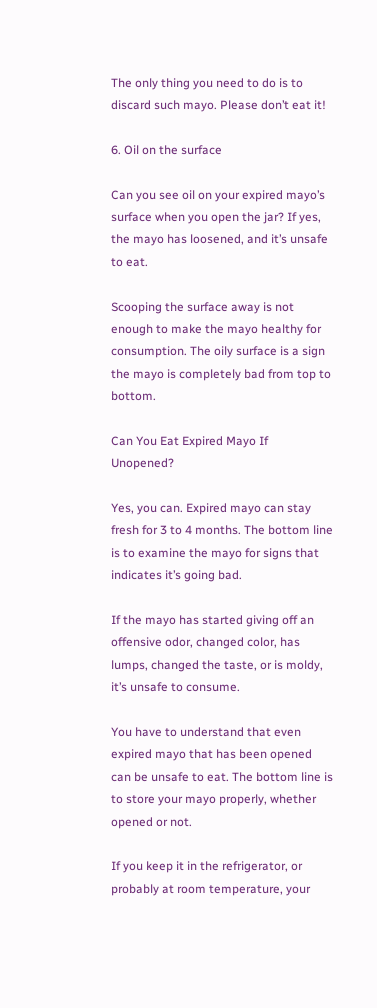The only thing you need to do is to discard such mayo. Please don’t eat it!

6. Oil on the surface

Can you see oil on your expired mayo’s surface when you open the jar? If yes, the mayo has loosened, and it’s unsafe to eat.

Scooping the surface away is not enough to make the mayo healthy for consumption. The oily surface is a sign the mayo is completely bad from top to bottom.

Can You Eat Expired Mayo If Unopened?

Yes, you can. Expired mayo can stay fresh for 3 to 4 months. The bottom line is to examine the mayo for signs that indicates it’s going bad.

If the mayo has started giving off an offensive odor, changed color, has lumps, changed the taste, or is moldy, it’s unsafe to consume.

You have to understand that even expired mayo that has been opened can be unsafe to eat. The bottom line is to store your mayo properly, whether opened or not.

If you keep it in the refrigerator, or probably at room temperature, your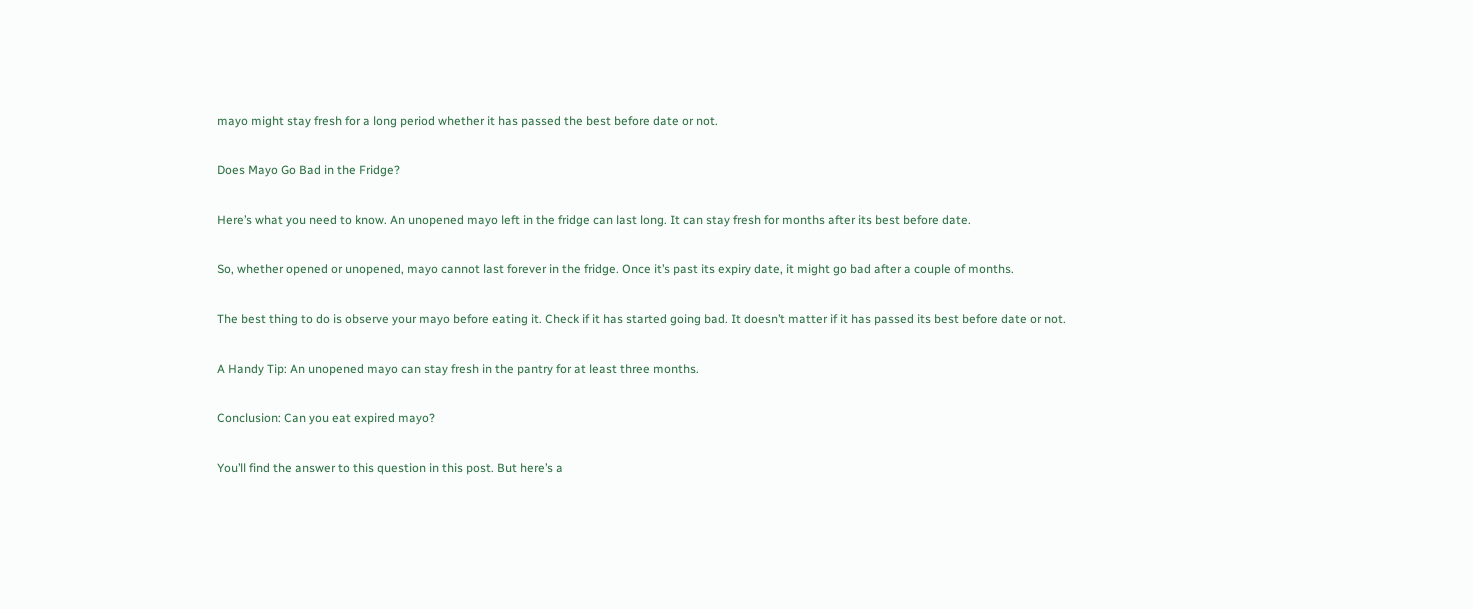mayo might stay fresh for a long period whether it has passed the best before date or not.

Does Mayo Go Bad in the Fridge?

Here’s what you need to know. An unopened mayo left in the fridge can last long. It can stay fresh for months after its best before date.

So, whether opened or unopened, mayo cannot last forever in the fridge. Once it’s past its expiry date, it might go bad after a couple of months.

The best thing to do is observe your mayo before eating it. Check if it has started going bad. It doesn’t matter if it has passed its best before date or not.

A Handy Tip: An unopened mayo can stay fresh in the pantry for at least three months.

Conclusion: Can you eat expired mayo?

You’ll find the answer to this question in this post. But here’s a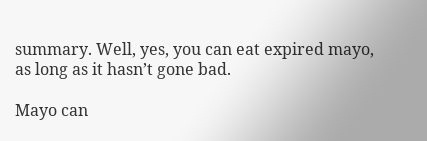summary. Well, yes, you can eat expired mayo, as long as it hasn’t gone bad.

Mayo can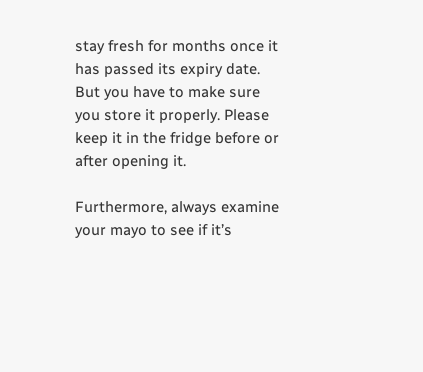stay fresh for months once it has passed its expiry date. But you have to make sure you store it properly. Please keep it in the fridge before or after opening it.

Furthermore, always examine your mayo to see if it’s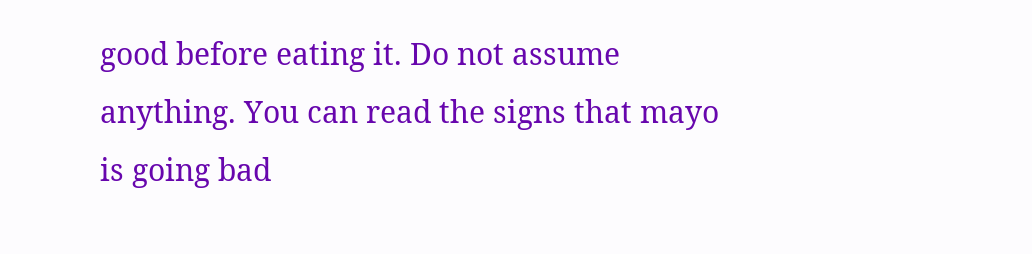good before eating it. Do not assume anything. You can read the signs that mayo is going bad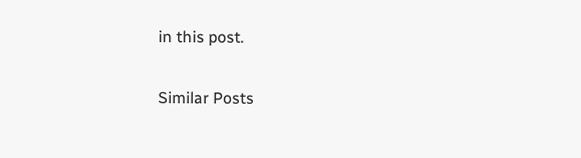in this post.

Similar Posts